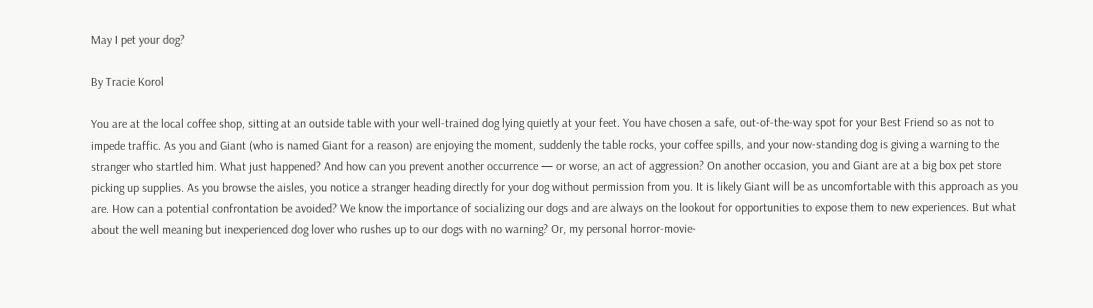May I pet your dog?

By Tracie Korol

You are at the local coffee shop, sitting at an outside table with your well-trained dog lying quietly at your feet. You have chosen a safe, out-of-the-way spot for your Best Friend so as not to impede traffic. As you and Giant (who is named Giant for a reason) are enjoying the moment, suddenly the table rocks, your coffee spills, and your now-standing dog is giving a warning to the stranger who startled him. What just happened? And how can you prevent another occurrence — or worse, an act of aggression? On another occasion, you and Giant are at a big box pet store picking up supplies. As you browse the aisles, you notice a stranger heading directly for your dog without permission from you. It is likely Giant will be as uncomfortable with this approach as you are. How can a potential confrontation be avoided? We know the importance of socializing our dogs and are always on the lookout for opportunities to expose them to new experiences. But what about the well meaning but inexperienced dog lover who rushes up to our dogs with no warning? Or, my personal horror-movie-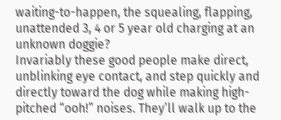waiting-to-happen, the squealing, flapping, unattended 3, 4 or 5 year old charging at an unknown doggie?
Invariably these good people make direct, unblinking eye contact, and step quickly and directly toward the dog while making high-pitched “ooh!” noises. They’ll walk up to the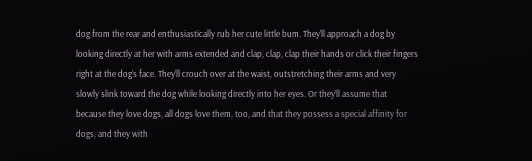dog from the rear and enthusiastically rub her cute little bum. They’ll approach a dog by looking directly at her with arms extended and clap, clap, clap their hands or click their fingers right at the dog’s face. They’ll crouch over at the waist, outstretching their arms and very slowly slink toward the dog while looking directly into her eyes. Or they’ll assume that because they love dogs, all dogs love them, too, and that they possess a special affinity for dogs, and they with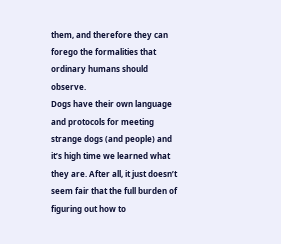them, and therefore they can forego the formalities that ordinary humans should observe.
Dogs have their own language and protocols for meeting strange dogs (and people) and it’s high time we learned what they are. After all, it just doesn’t seem fair that the full burden of figuring out how to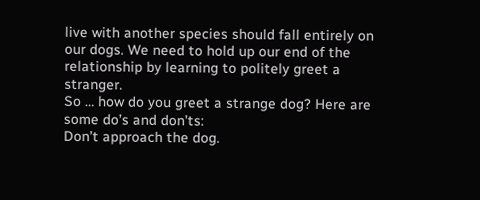live with another species should fall entirely on our dogs. We need to hold up our end of the relationship by learning to politely greet a stranger.
So … how do you greet a strange dog? Here are some do’s and don’ts:
Don’t approach the dog.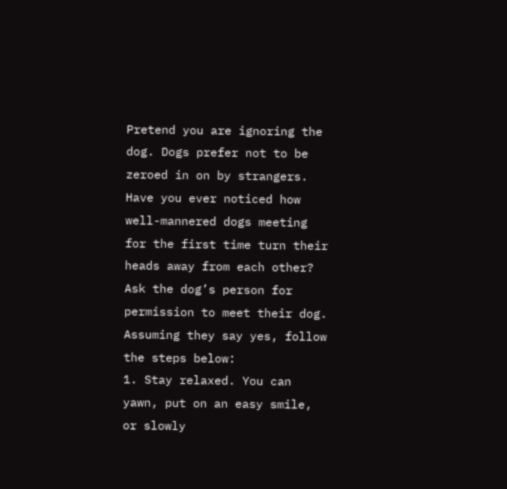Pretend you are ignoring the dog. Dogs prefer not to be zeroed in on by strangers. Have you ever noticed how well-mannered dogs meeting for the first time turn their heads away from each other?  Ask the dog’s person for permission to meet their dog. Assuming they say yes, follow the steps below:
1. Stay relaxed. You can yawn, put on an easy smile, or slowly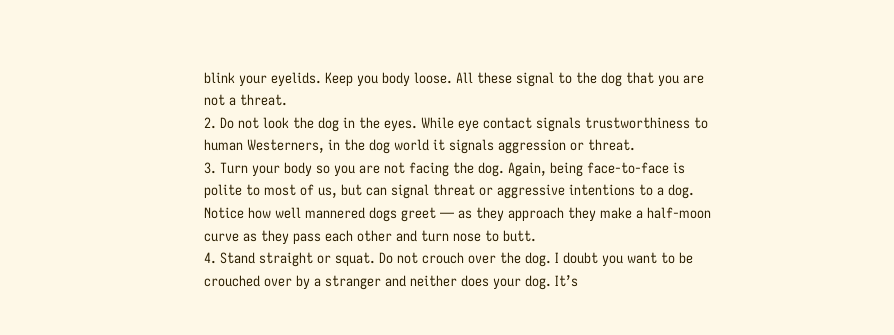blink your eyelids. Keep you body loose. All these signal to the dog that you are not a threat.
2. Do not look the dog in the eyes. While eye contact signals trustworthiness to human Westerners, in the dog world it signals aggression or threat.
3. Turn your body so you are not facing the dog. Again, being face-to-face is polite to most of us, but can signal threat or aggressive intentions to a dog. Notice how well mannered dogs greet — as they approach they make a half-moon curve as they pass each other and turn nose to butt.
4. Stand straight or squat. Do not crouch over the dog. I doubt you want to be crouched over by a stranger and neither does your dog. It’s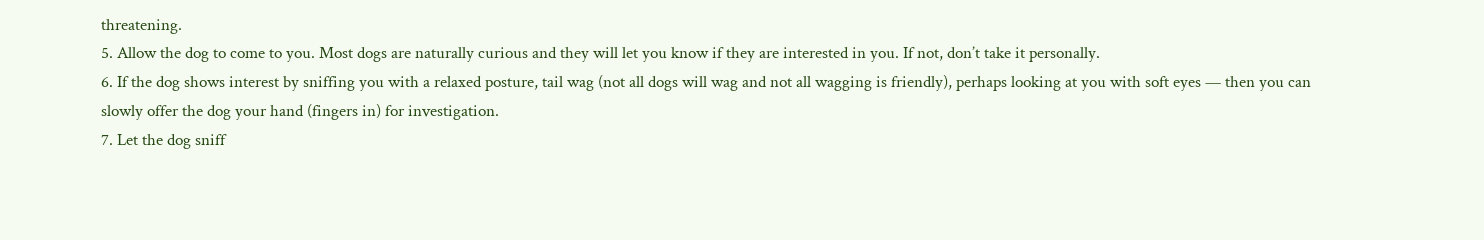threatening.
5. Allow the dog to come to you. Most dogs are naturally curious and they will let you know if they are interested in you. If not, don’t take it personally.
6. If the dog shows interest by sniffing you with a relaxed posture, tail wag (not all dogs will wag and not all wagging is friendly), perhaps looking at you with soft eyes — then you can slowly offer the dog your hand (fingers in) for investigation.
7. Let the dog sniff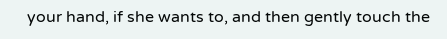your hand, if she wants to, and then gently touch the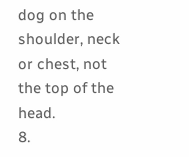dog on the shoulder, neck or chest, not the top of the head.
8.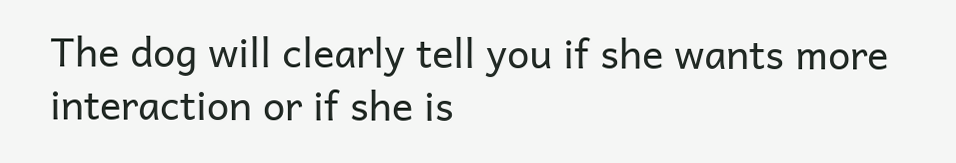The dog will clearly tell you if she wants more interaction or if she is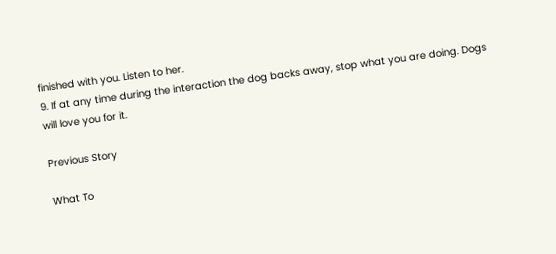finished with you. Listen to her.
9. If at any time during the interaction the dog backs away, stop what you are doing. Dogs will love you for it.

Previous Story

What To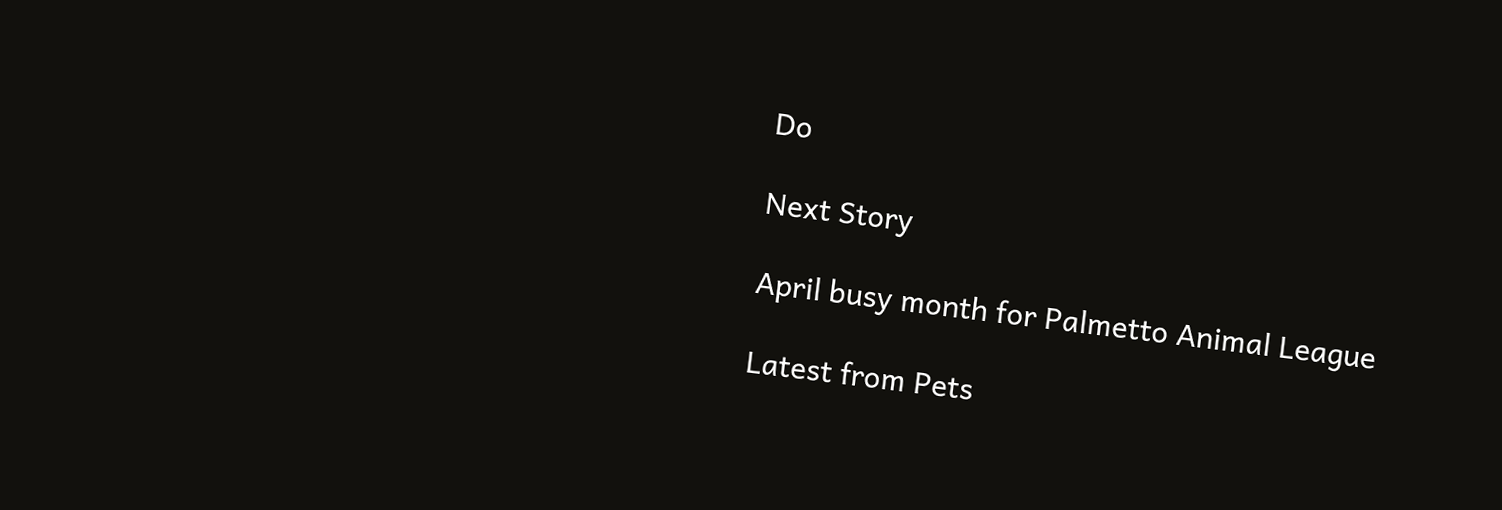Do

Next Story

April busy month for Palmetto Animal League

Latest from Pets